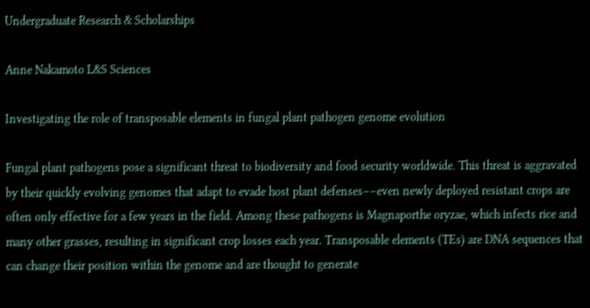Undergraduate Research & Scholarships

Anne Nakamoto L&S Sciences

Investigating the role of transposable elements in fungal plant pathogen genome evolution

Fungal plant pathogens pose a significant threat to biodiversity and food security worldwide. This threat is aggravated by their quickly evolving genomes that adapt to evade host plant defenses––even newly deployed resistant crops are often only effective for a few years in the field. Among these pathogens is Magnaporthe oryzae, which infects rice and many other grasses, resulting in significant crop losses each year. Transposable elements (TEs) are DNA sequences that can change their position within the genome and are thought to generate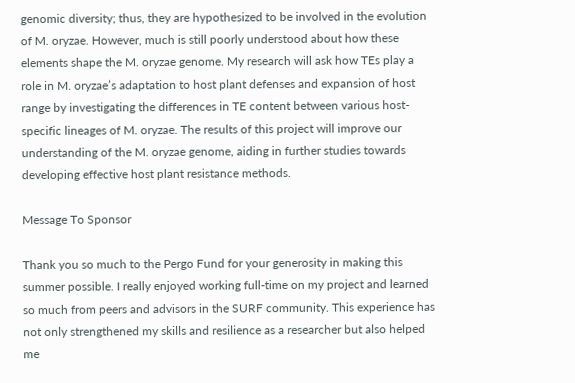genomic diversity; thus, they are hypothesized to be involved in the evolution of M. oryzae. However, much is still poorly understood about how these elements shape the M. oryzae genome. My research will ask how TEs play a role in M. oryzae’s adaptation to host plant defenses and expansion of host range by investigating the differences in TE content between various host-specific lineages of M. oryzae. The results of this project will improve our understanding of the M. oryzae genome, aiding in further studies towards developing effective host plant resistance methods.

Message To Sponsor

Thank you so much to the Pergo Fund for your generosity in making this summer possible. I really enjoyed working full-time on my project and learned so much from peers and advisors in the SURF community. This experience has not only strengthened my skills and resilience as a researcher but also helped me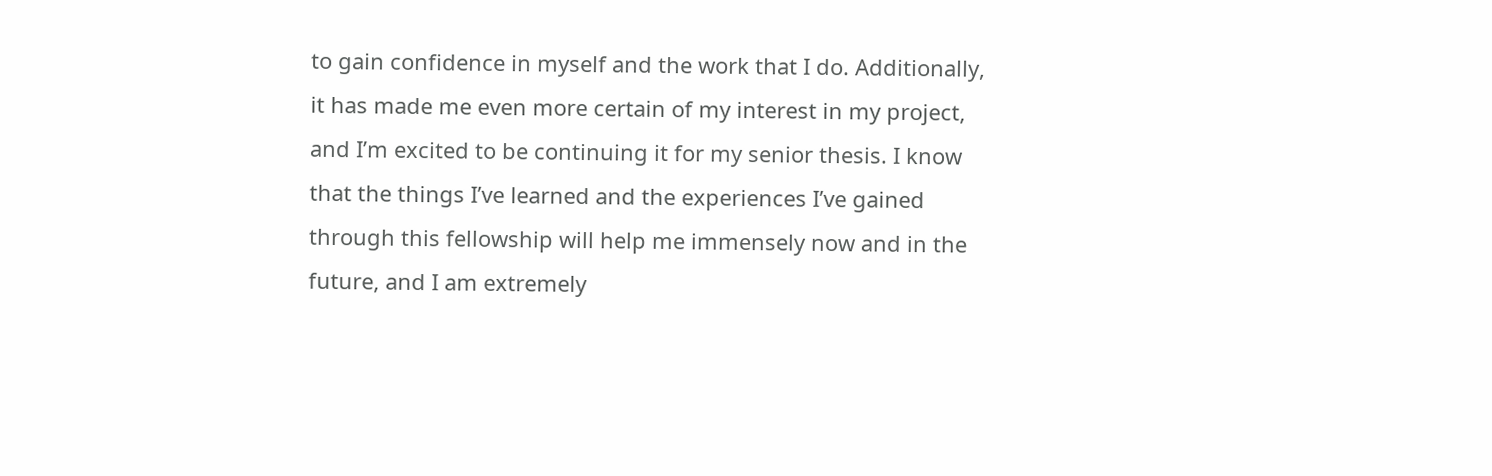to gain confidence in myself and the work that I do. Additionally, it has made me even more certain of my interest in my project, and I’m excited to be continuing it for my senior thesis. I know that the things I’ve learned and the experiences I’ve gained through this fellowship will help me immensely now and in the future, and I am extremely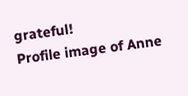grateful!
Profile image of Anne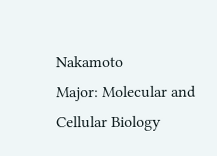Nakamoto
Major: Molecular and Cellular Biology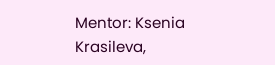Mentor: Ksenia Krasileva,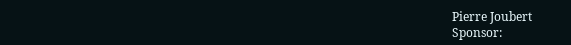Pierre Joubert
Sponsor: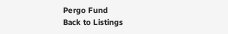Pergo Fund
Back to Listings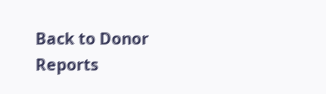Back to Donor Reports